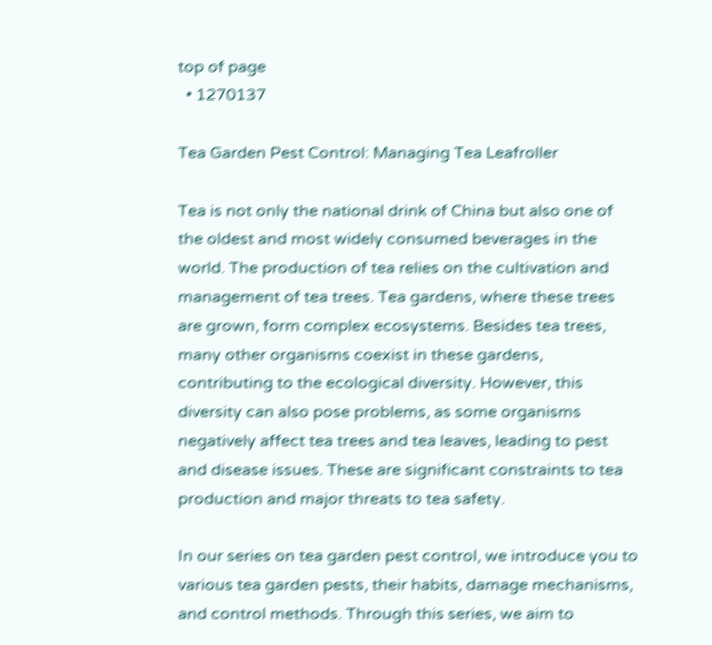top of page
  • 1270137

Tea Garden Pest Control: Managing Tea Leafroller

Tea is not only the national drink of China but also one of the oldest and most widely consumed beverages in the world. The production of tea relies on the cultivation and management of tea trees. Tea gardens, where these trees are grown, form complex ecosystems. Besides tea trees, many other organisms coexist in these gardens, contributing to the ecological diversity. However, this diversity can also pose problems, as some organisms negatively affect tea trees and tea leaves, leading to pest and disease issues. These are significant constraints to tea production and major threats to tea safety.

In our series on tea garden pest control, we introduce you to various tea garden pests, their habits, damage mechanisms, and control methods. Through this series, we aim to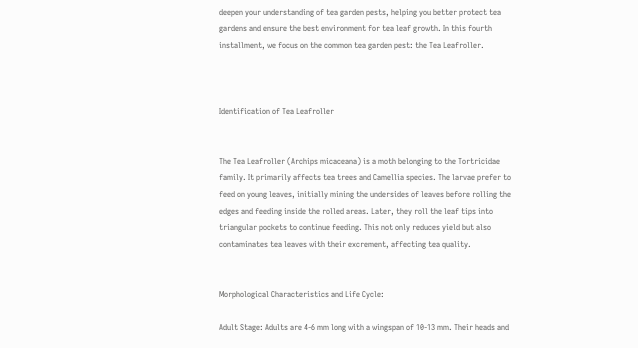deepen your understanding of tea garden pests, helping you better protect tea gardens and ensure the best environment for tea leaf growth. In this fourth installment, we focus on the common tea garden pest: the Tea Leafroller.



Identification of Tea Leafroller


The Tea Leafroller (Archips micaceana) is a moth belonging to the Tortricidae family. It primarily affects tea trees and Camellia species. The larvae prefer to feed on young leaves, initially mining the undersides of leaves before rolling the edges and feeding inside the rolled areas. Later, they roll the leaf tips into triangular pockets to continue feeding. This not only reduces yield but also contaminates tea leaves with their excrement, affecting tea quality.


Morphological Characteristics and Life Cycle:

Adult Stage: Adults are 4-6 mm long with a wingspan of 10-13 mm. Their heads and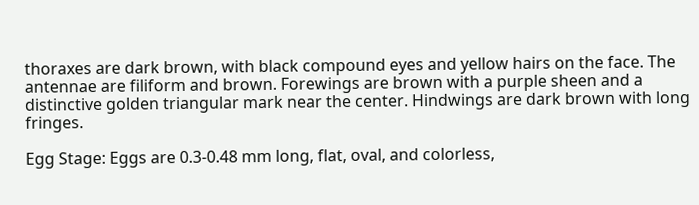thoraxes are dark brown, with black compound eyes and yellow hairs on the face. The antennae are filiform and brown. Forewings are brown with a purple sheen and a distinctive golden triangular mark near the center. Hindwings are dark brown with long fringes.

Egg Stage: Eggs are 0.3-0.48 mm long, flat, oval, and colorless,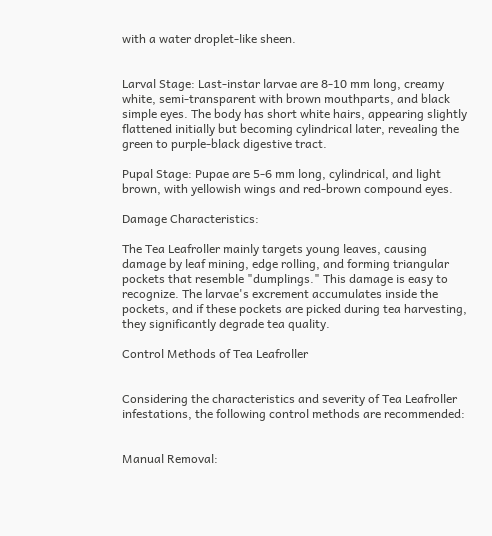with a water droplet-like sheen.


Larval Stage: Last-instar larvae are 8-10 mm long, creamy white, semi-transparent with brown mouthparts, and black simple eyes. The body has short white hairs, appearing slightly flattened initially but becoming cylindrical later, revealing the green to purple-black digestive tract.

Pupal Stage: Pupae are 5-6 mm long, cylindrical, and light brown, with yellowish wings and red-brown compound eyes.

Damage Characteristics:

The Tea Leafroller mainly targets young leaves, causing damage by leaf mining, edge rolling, and forming triangular pockets that resemble "dumplings." This damage is easy to recognize. The larvae's excrement accumulates inside the pockets, and if these pockets are picked during tea harvesting, they significantly degrade tea quality.

Control Methods of Tea Leafroller


Considering the characteristics and severity of Tea Leafroller infestations, the following control methods are recommended:


Manual Removal: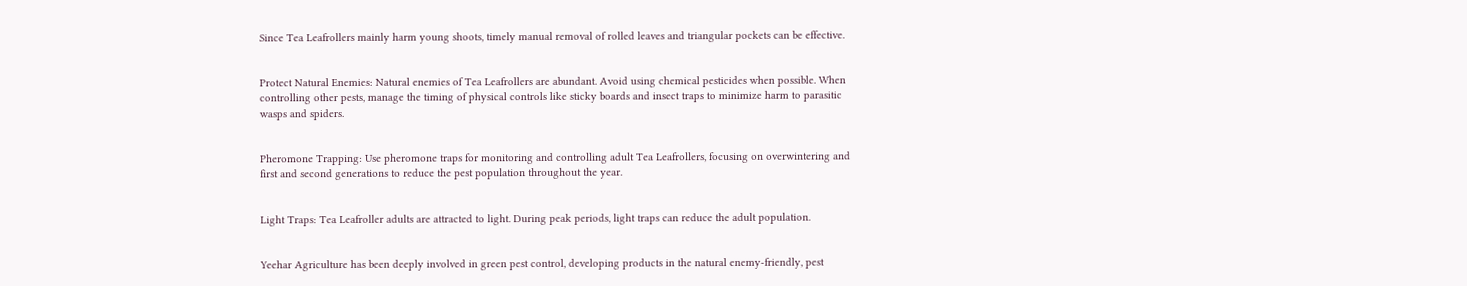Since Tea Leafrollers mainly harm young shoots, timely manual removal of rolled leaves and triangular pockets can be effective.


Protect Natural Enemies: Natural enemies of Tea Leafrollers are abundant. Avoid using chemical pesticides when possible. When controlling other pests, manage the timing of physical controls like sticky boards and insect traps to minimize harm to parasitic wasps and spiders.


Pheromone Trapping: Use pheromone traps for monitoring and controlling adult Tea Leafrollers, focusing on overwintering and first and second generations to reduce the pest population throughout the year.


Light Traps: Tea Leafroller adults are attracted to light. During peak periods, light traps can reduce the adult population.


Yeehar Agriculture has been deeply involved in green pest control, developing products in the natural enemy-friendly, pest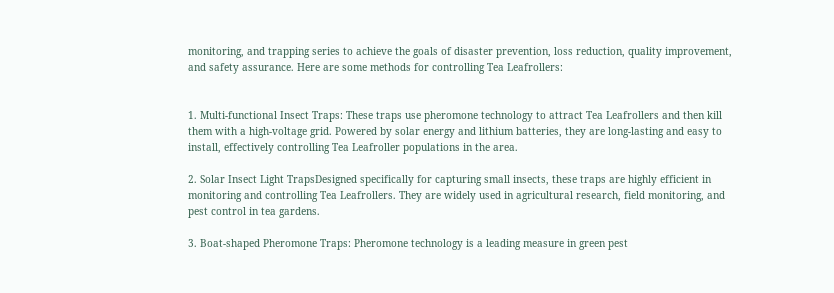monitoring, and trapping series to achieve the goals of disaster prevention, loss reduction, quality improvement, and safety assurance. Here are some methods for controlling Tea Leafrollers:


1. Multi-functional Insect Traps: These traps use pheromone technology to attract Tea Leafrollers and then kill them with a high-voltage grid. Powered by solar energy and lithium batteries, they are long-lasting and easy to install, effectively controlling Tea Leafroller populations in the area.

2. Solar Insect Light TrapsDesigned specifically for capturing small insects, these traps are highly efficient in monitoring and controlling Tea Leafrollers. They are widely used in agricultural research, field monitoring, and pest control in tea gardens.

3. Boat-shaped Pheromone Traps: Pheromone technology is a leading measure in green pest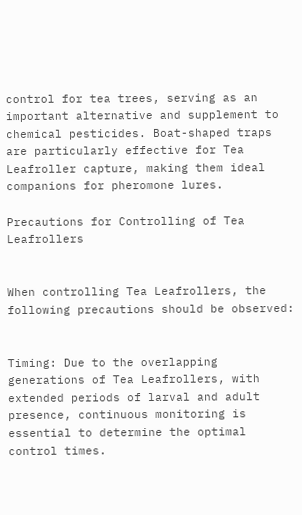control for tea trees, serving as an important alternative and supplement to chemical pesticides. Boat-shaped traps are particularly effective for Tea Leafroller capture, making them ideal companions for pheromone lures.

Precautions for Controlling of Tea Leafrollers


When controlling Tea Leafrollers, the following precautions should be observed:


Timing: Due to the overlapping generations of Tea Leafrollers, with extended periods of larval and adult presence, continuous monitoring is essential to determine the optimal control times.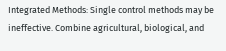Integrated Methods: Single control methods may be ineffective. Combine agricultural, biological, and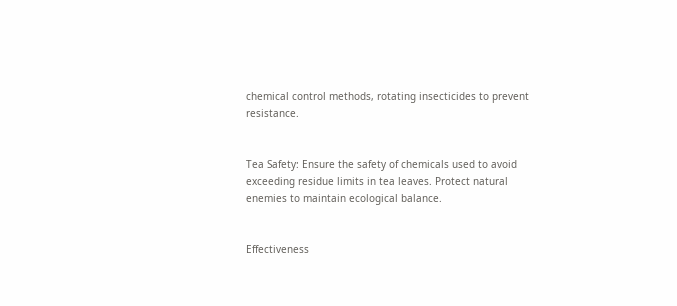chemical control methods, rotating insecticides to prevent resistance.


Tea Safety: Ensure the safety of chemicals used to avoid exceeding residue limits in tea leaves. Protect natural enemies to maintain ecological balance.


Effectiveness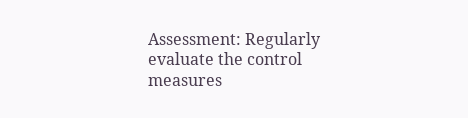Assessment: Regularly evaluate the control measures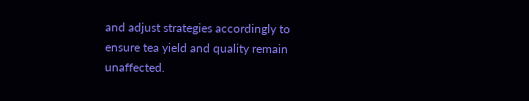and adjust strategies accordingly to ensure tea yield and quality remain unaffected.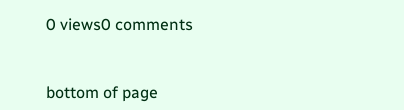0 views0 comments


bottom of page